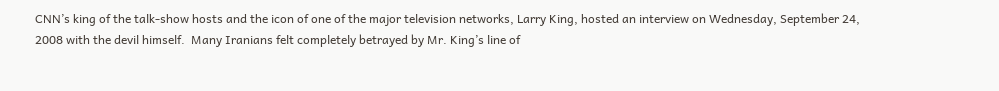CNN’s king of the talk-show hosts and the icon of one of the major television networks, Larry King, hosted an interview on Wednesday, September 24, 2008 with the devil himself.  Many Iranians felt completely betrayed by Mr. King’s line of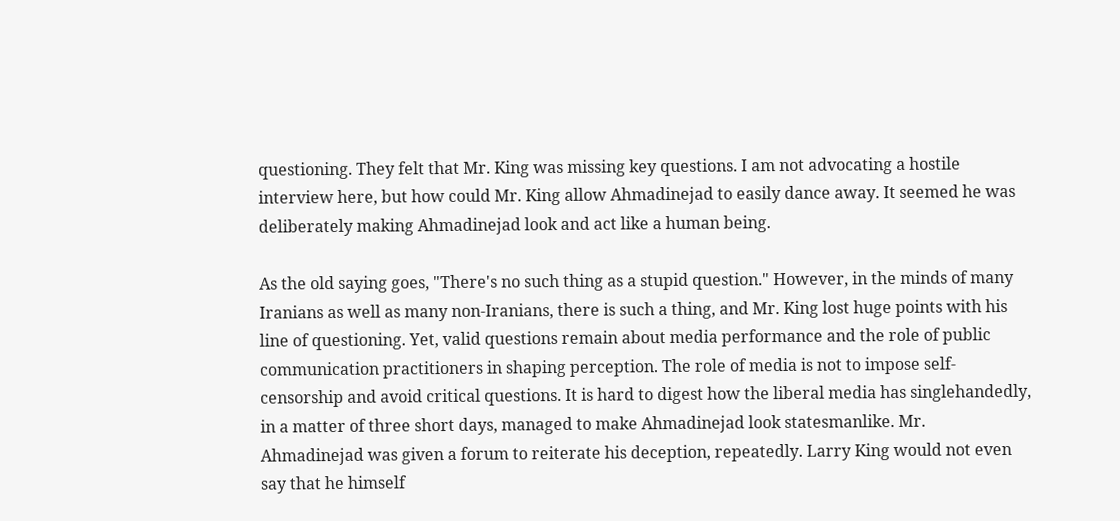questioning. They felt that Mr. King was missing key questions. I am not advocating a hostile interview here, but how could Mr. King allow Ahmadinejad to easily dance away. It seemed he was deliberately making Ahmadinejad look and act like a human being.

As the old saying goes, "There's no such thing as a stupid question." However, in the minds of many Iranians as well as many non-Iranians, there is such a thing, and Mr. King lost huge points with his line of questioning. Yet, valid questions remain about media performance and the role of public communication practitioners in shaping perception. The role of media is not to impose self-censorship and avoid critical questions. It is hard to digest how the liberal media has singlehandedly, in a matter of three short days, managed to make Ahmadinejad look statesmanlike. Mr. Ahmadinejad was given a forum to reiterate his deception, repeatedly. Larry King would not even say that he himself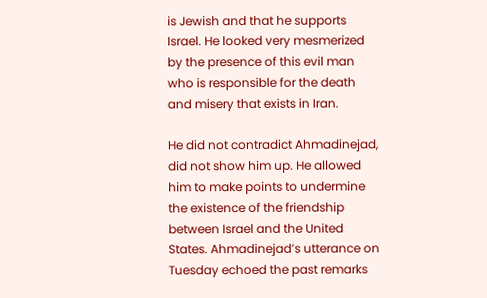is Jewish and that he supports Israel. He looked very mesmerized by the presence of this evil man who is responsible for the death and misery that exists in Iran.

He did not contradict Ahmadinejad, did not show him up. He allowed him to make points to undermine the existence of the friendship between Israel and the United States. Ahmadinejad’s utterance on Tuesday echoed the past remarks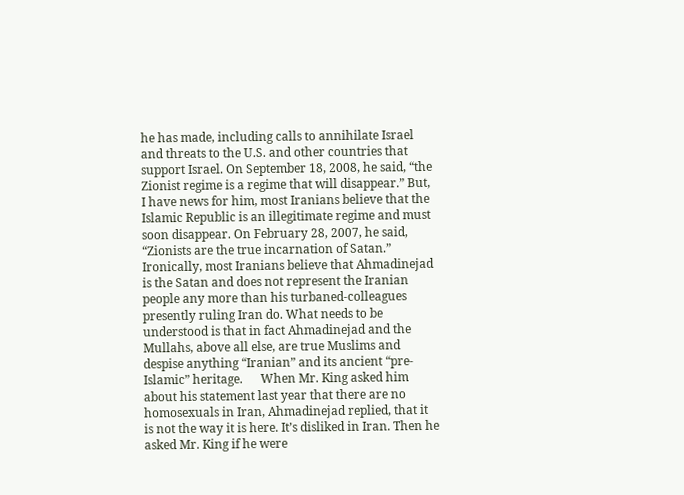he has made, including calls to annihilate Israel and threats to the U.S. and other countries that support Israel. On September 18, 2008, he said, “the Zionist regime is a regime that will disappear.” But, I have news for him, most Iranians believe that the Islamic Republic is an illegitimate regime and must soon disappear. On February 28, 2007, he said, “Zionists are the true incarnation of Satan.” Ironically, most Iranians believe that Ahmadinejad is the Satan and does not represent the Iranian people any more than his turbaned-colleagues presently ruling Iran do. What needs to be understood is that in fact Ahmadinejad and the Mullahs, above all else, are true Muslims and despise anything “Iranian” and its ancient “pre-Islamic” heritage.      When Mr. King asked him about his statement last year that there are no homosexuals in Iran, Ahmadinejad replied, that it is not the way it is here. It’s disliked in Iran. Then he asked Mr. King if he were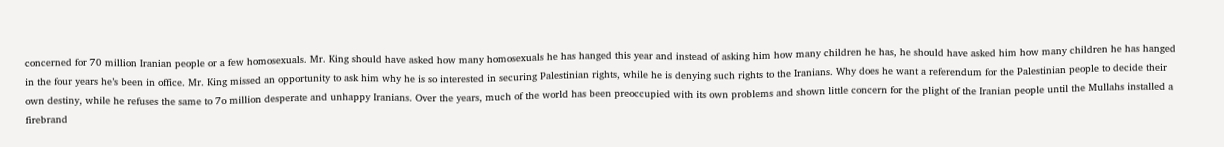concerned for 70 million Iranian people or a few homosexuals. Mr. King should have asked how many homosexuals he has hanged this year and instead of asking him how many children he has, he should have asked him how many children he has hanged in the four years he’s been in office. Mr. King missed an opportunity to ask him why he is so interested in securing Palestinian rights, while he is denying such rights to the Iranians. Why does he want a referendum for the Palestinian people to decide their own destiny, while he refuses the same to 7o million desperate and unhappy Iranians. Over the years, much of the world has been preoccupied with its own problems and shown little concern for the plight of the Iranian people until the Mullahs installed a firebrand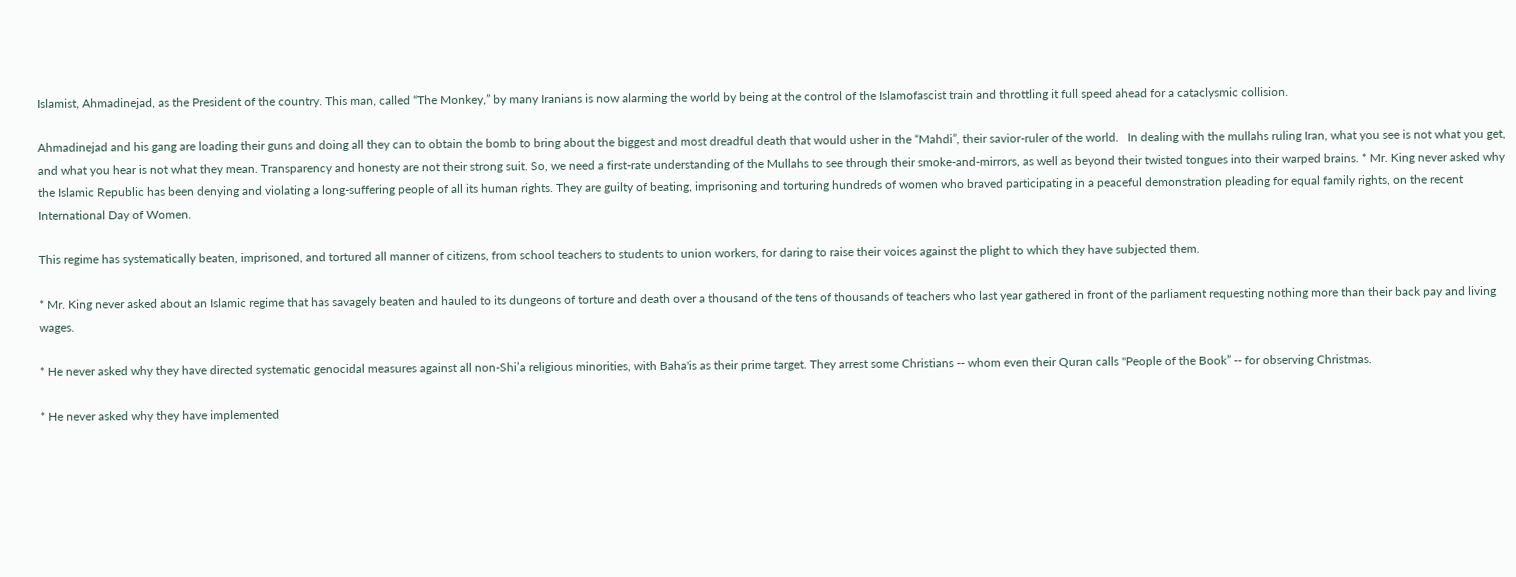Islamist, Ahmadinejad, as the President of the country. This man, called “The Monkey,” by many Iranians is now alarming the world by being at the control of the Islamofascist train and throttling it full speed ahead for a cataclysmic collision.

Ahmadinejad and his gang are loading their guns and doing all they can to obtain the bomb to bring about the biggest and most dreadful death that would usher in the “Mahdi”, their savior-ruler of the world.   In dealing with the mullahs ruling Iran, what you see is not what you get, and what you hear is not what they mean. Transparency and honesty are not their strong suit. So, we need a first-rate understanding of the Mullahs to see through their smoke-and-mirrors, as well as beyond their twisted tongues into their warped brains. * Mr. King never asked why the Islamic Republic has been denying and violating a long-suffering people of all its human rights. They are guilty of beating, imprisoning and torturing hundreds of women who braved participating in a peaceful demonstration pleading for equal family rights, on the recent International Day of Women.

This regime has systematically beaten, imprisoned, and tortured all manner of citizens, from school teachers to students to union workers, for daring to raise their voices against the plight to which they have subjected them.

* Mr. King never asked about an Islamic regime that has savagely beaten and hauled to its dungeons of torture and death over a thousand of the tens of thousands of teachers who last year gathered in front of the parliament requesting nothing more than their back pay and living wages.

* He never asked why they have directed systematic genocidal measures against all non-Shi’a religious minorities, with Baha'is as their prime target. They arrest some Christians -- whom even their Quran calls "People of the Book” -- for observing Christmas.

* He never asked why they have implemented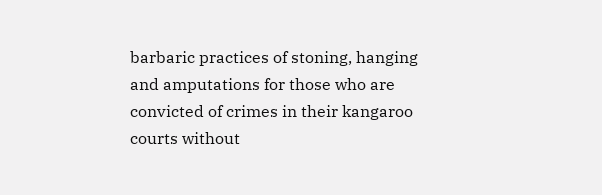barbaric practices of stoning, hanging and amputations for those who are convicted of crimes in their kangaroo courts without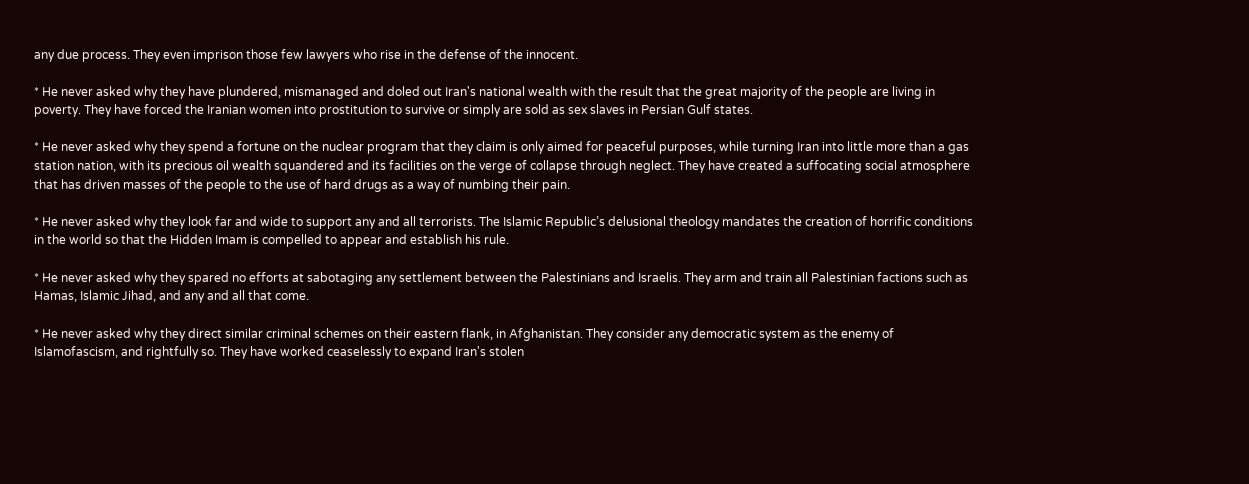any due process. They even imprison those few lawyers who rise in the defense of the innocent.

* He never asked why they have plundered, mismanaged and doled out Iran's national wealth with the result that the great majority of the people are living in poverty. They have forced the Iranian women into prostitution to survive or simply are sold as sex slaves in Persian Gulf states.

* He never asked why they spend a fortune on the nuclear program that they claim is only aimed for peaceful purposes, while turning Iran into little more than a gas station nation, with its precious oil wealth squandered and its facilities on the verge of collapse through neglect. They have created a suffocating social atmosphere that has driven masses of the people to the use of hard drugs as a way of numbing their pain.

* He never asked why they look far and wide to support any and all terrorists. The Islamic Republic’s delusional theology mandates the creation of horrific conditions in the world so that the Hidden Imam is compelled to appear and establish his rule.

* He never asked why they spared no efforts at sabotaging any settlement between the Palestinians and Israelis. They arm and train all Palestinian factions such as Hamas, Islamic Jihad, and any and all that come.

* He never asked why they direct similar criminal schemes on their eastern flank, in Afghanistan. They consider any democratic system as the enemy of Islamofascism, and rightfully so. They have worked ceaselessly to expand Iran's stolen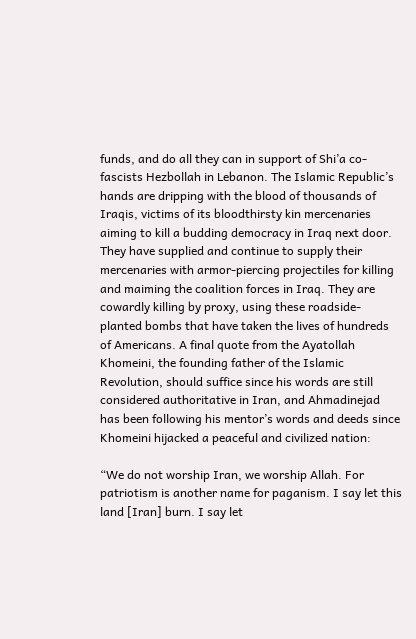funds, and do all they can in support of Shi’a co-fascists Hezbollah in Lebanon. The Islamic Republic’s hands are dripping with the blood of thousands of Iraqis, victims of its bloodthirsty kin mercenaries aiming to kill a budding democracy in Iraq next door. They have supplied and continue to supply their mercenaries with armor-piercing projectiles for killing and maiming the coalition forces in Iraq. They are cowardly killing by proxy, using these roadside-planted bombs that have taken the lives of hundreds of Americans. A final quote from the Ayatollah Khomeini, the founding father of the Islamic Revolution, should suffice since his words are still considered authoritative in Iran, and Ahmadinejad has been following his mentor’s words and deeds since Khomeini hijacked a peaceful and civilized nation:

“We do not worship Iran, we worship Allah. For patriotism is another name for paganism. I say let this land [Iran] burn. I say let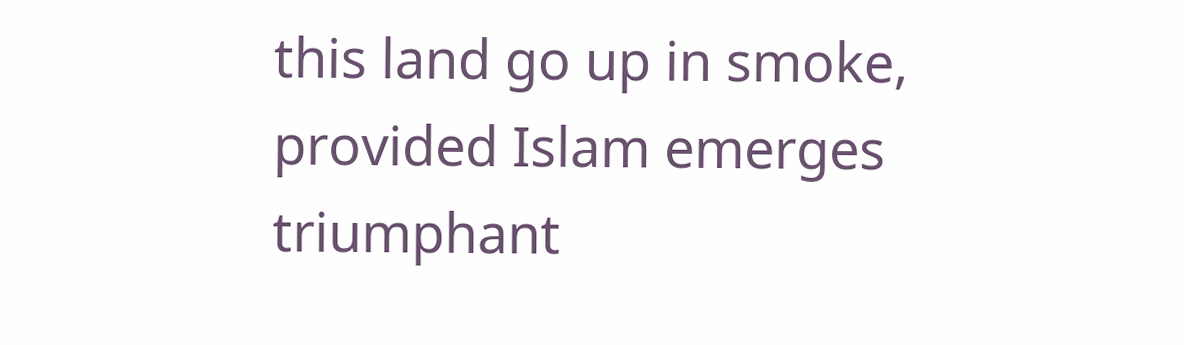this land go up in smoke, provided Islam emerges triumphant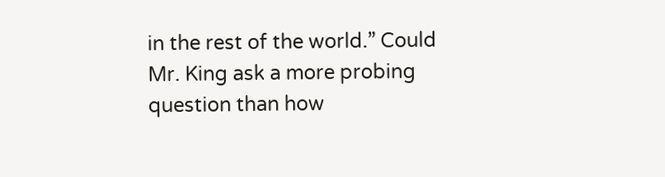in the rest of the world.” Could Mr. King ask a more probing question than how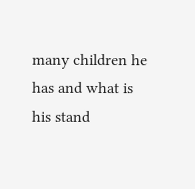many children he has and what is his stand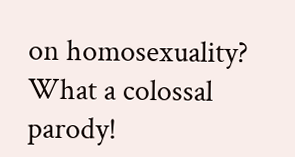on homosexuality? What a colossal parody!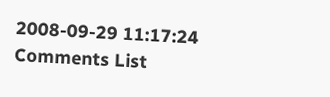2008-09-29 11:17:24
Comments List